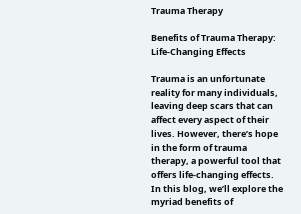Trauma Therapy

Benefits of Trauma Therapy: Life-Changing Effects

Trauma is an unfortunate reality for many individuals, leaving deep scars that can affect every aspect of their lives. However, there’s hope in the form of trauma therapy, a powerful tool that offers life-changing effects. In this blog, we’ll explore the myriad benefits of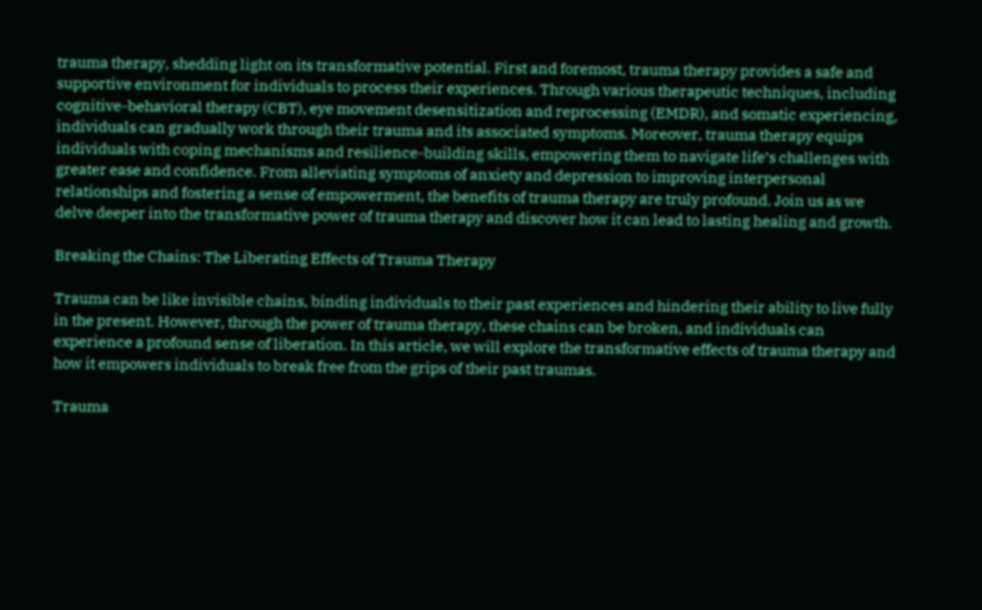trauma therapy, shedding light on its transformative potential. First and foremost, trauma therapy provides a safe and supportive environment for individuals to process their experiences. Through various therapeutic techniques, including cognitive-behavioral therapy (CBT), eye movement desensitization and reprocessing (EMDR), and somatic experiencing, individuals can gradually work through their trauma and its associated symptoms. Moreover, trauma therapy equips individuals with coping mechanisms and resilience-building skills, empowering them to navigate life’s challenges with greater ease and confidence. From alleviating symptoms of anxiety and depression to improving interpersonal relationships and fostering a sense of empowerment, the benefits of trauma therapy are truly profound. Join us as we delve deeper into the transformative power of trauma therapy and discover how it can lead to lasting healing and growth.

Breaking the Chains: The Liberating Effects of Trauma Therapy

Trauma can be like invisible chains, binding individuals to their past experiences and hindering their ability to live fully in the present. However, through the power of trauma therapy, these chains can be broken, and individuals can experience a profound sense of liberation. In this article, we will explore the transformative effects of trauma therapy and how it empowers individuals to break free from the grips of their past traumas.

Trauma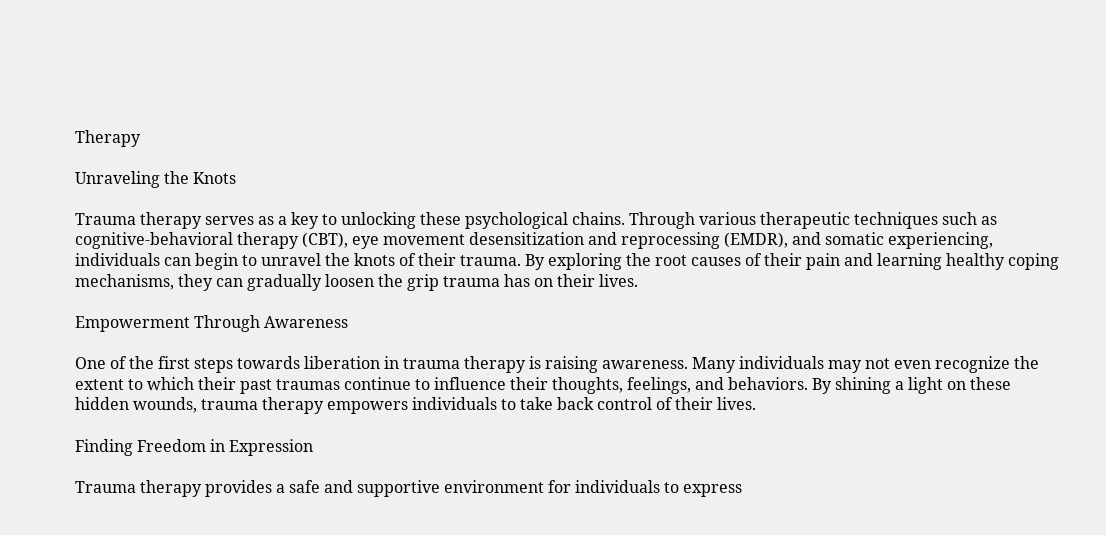Therapy

Unraveling the Knots

Trauma therapy serves as a key to unlocking these psychological chains. Through various therapeutic techniques such as cognitive-behavioral therapy (CBT), eye movement desensitization and reprocessing (EMDR), and somatic experiencing, individuals can begin to unravel the knots of their trauma. By exploring the root causes of their pain and learning healthy coping mechanisms, they can gradually loosen the grip trauma has on their lives.

Empowerment Through Awareness

One of the first steps towards liberation in trauma therapy is raising awareness. Many individuals may not even recognize the extent to which their past traumas continue to influence their thoughts, feelings, and behaviors. By shining a light on these hidden wounds, trauma therapy empowers individuals to take back control of their lives.

Finding Freedom in Expression

Trauma therapy provides a safe and supportive environment for individuals to express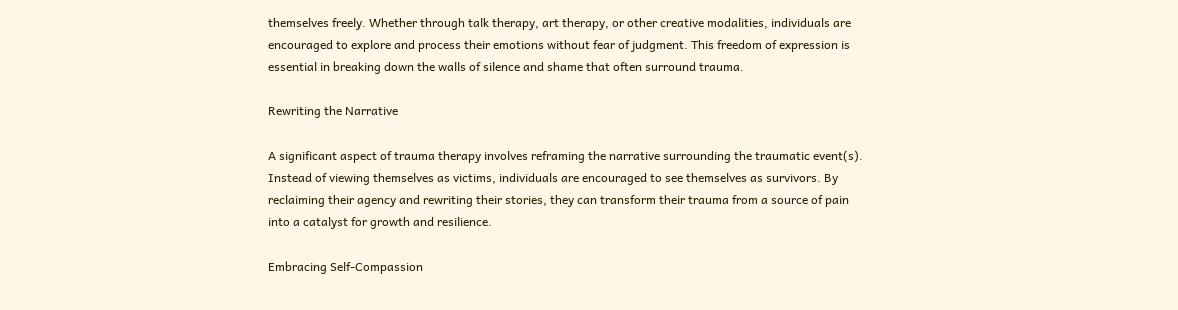themselves freely. Whether through talk therapy, art therapy, or other creative modalities, individuals are encouraged to explore and process their emotions without fear of judgment. This freedom of expression is essential in breaking down the walls of silence and shame that often surround trauma.

Rewriting the Narrative

A significant aspect of trauma therapy involves reframing the narrative surrounding the traumatic event(s). Instead of viewing themselves as victims, individuals are encouraged to see themselves as survivors. By reclaiming their agency and rewriting their stories, they can transform their trauma from a source of pain into a catalyst for growth and resilience.

Embracing Self-Compassion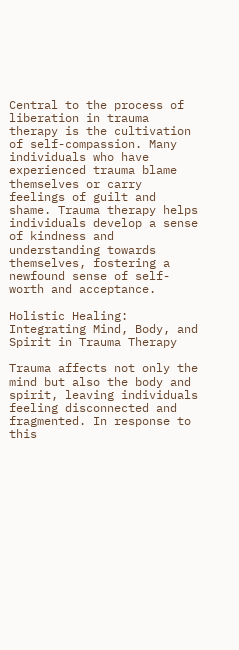Central to the process of liberation in trauma therapy is the cultivation of self-compassion. Many individuals who have experienced trauma blame themselves or carry feelings of guilt and shame. Trauma therapy helps individuals develop a sense of kindness and understanding towards themselves, fostering a newfound sense of self-worth and acceptance.

Holistic Healing: Integrating Mind, Body, and Spirit in Trauma Therapy

Trauma affects not only the mind but also the body and spirit, leaving individuals feeling disconnected and fragmented. In response to this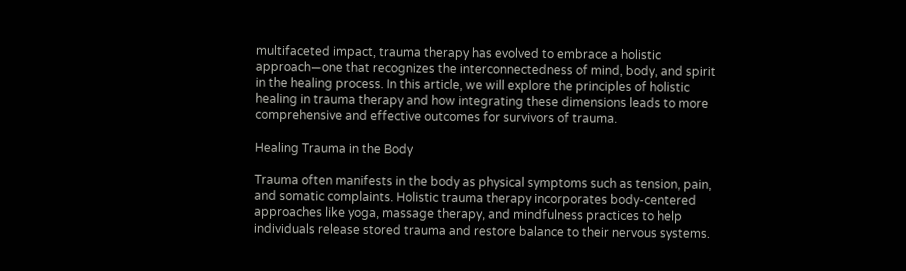multifaceted impact, trauma therapy has evolved to embrace a holistic approach—one that recognizes the interconnectedness of mind, body, and spirit in the healing process. In this article, we will explore the principles of holistic healing in trauma therapy and how integrating these dimensions leads to more comprehensive and effective outcomes for survivors of trauma.

Healing Trauma in the Body

Trauma often manifests in the body as physical symptoms such as tension, pain, and somatic complaints. Holistic trauma therapy incorporates body-centered approaches like yoga, massage therapy, and mindfulness practices to help individuals release stored trauma and restore balance to their nervous systems.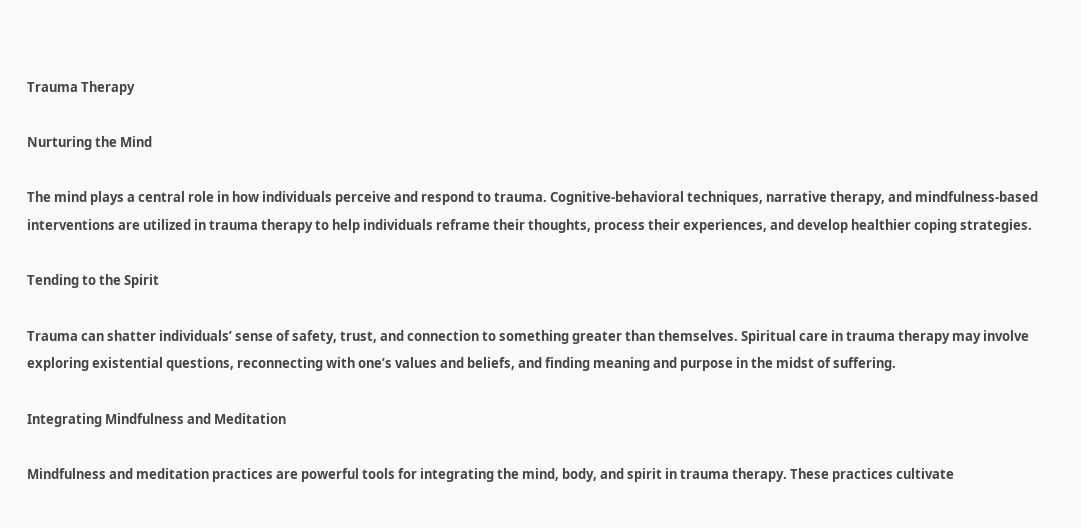Trauma Therapy

Nurturing the Mind

The mind plays a central role in how individuals perceive and respond to trauma. Cognitive-behavioral techniques, narrative therapy, and mindfulness-based interventions are utilized in trauma therapy to help individuals reframe their thoughts, process their experiences, and develop healthier coping strategies.

Tending to the Spirit

Trauma can shatter individuals’ sense of safety, trust, and connection to something greater than themselves. Spiritual care in trauma therapy may involve exploring existential questions, reconnecting with one’s values and beliefs, and finding meaning and purpose in the midst of suffering.

Integrating Mindfulness and Meditation

Mindfulness and meditation practices are powerful tools for integrating the mind, body, and spirit in trauma therapy. These practices cultivate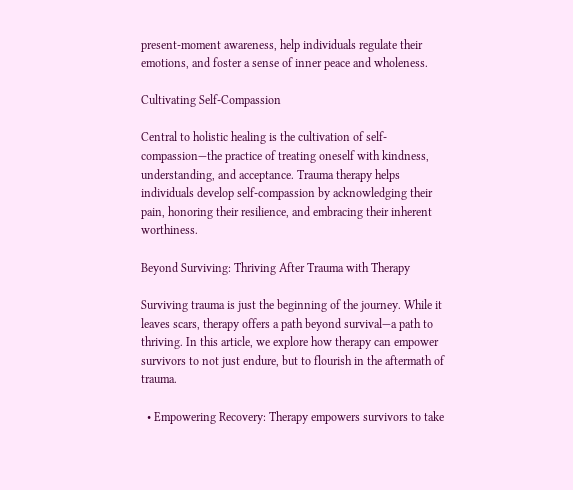present-moment awareness, help individuals regulate their emotions, and foster a sense of inner peace and wholeness.

Cultivating Self-Compassion

Central to holistic healing is the cultivation of self-compassion—the practice of treating oneself with kindness, understanding, and acceptance. Trauma therapy helps individuals develop self-compassion by acknowledging their pain, honoring their resilience, and embracing their inherent worthiness.

Beyond Surviving: Thriving After Trauma with Therapy

Surviving trauma is just the beginning of the journey. While it leaves scars, therapy offers a path beyond survival—a path to thriving. In this article, we explore how therapy can empower survivors to not just endure, but to flourish in the aftermath of trauma.

  • Empowering Recovery: Therapy empowers survivors to take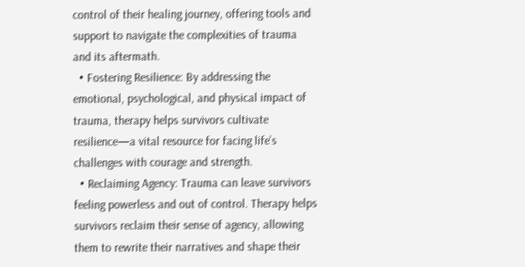control of their healing journey, offering tools and support to navigate the complexities of trauma and its aftermath.
  • Fostering Resilience: By addressing the emotional, psychological, and physical impact of trauma, therapy helps survivors cultivate resilience—a vital resource for facing life’s challenges with courage and strength.
  • Reclaiming Agency: Trauma can leave survivors feeling powerless and out of control. Therapy helps survivors reclaim their sense of agency, allowing them to rewrite their narratives and shape their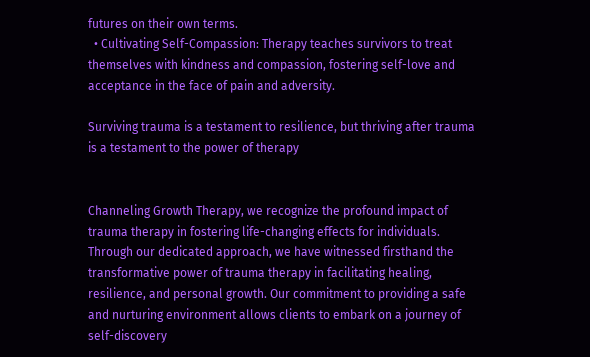futures on their own terms.
  • Cultivating Self-Compassion: Therapy teaches survivors to treat themselves with kindness and compassion, fostering self-love and acceptance in the face of pain and adversity.

Surviving trauma is a testament to resilience, but thriving after trauma is a testament to the power of therapy


Channeling Growth Therapy, we recognize the profound impact of trauma therapy in fostering life-changing effects for individuals. Through our dedicated approach, we have witnessed firsthand the transformative power of trauma therapy in facilitating healing, resilience, and personal growth. Our commitment to providing a safe and nurturing environment allows clients to embark on a journey of self-discovery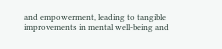and empowerment, leading to tangible improvements in mental well-being and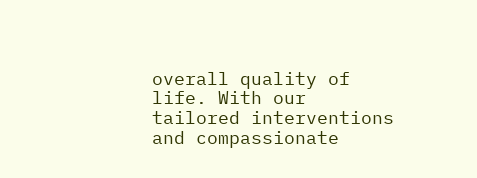overall quality of life. With our tailored interventions and compassionate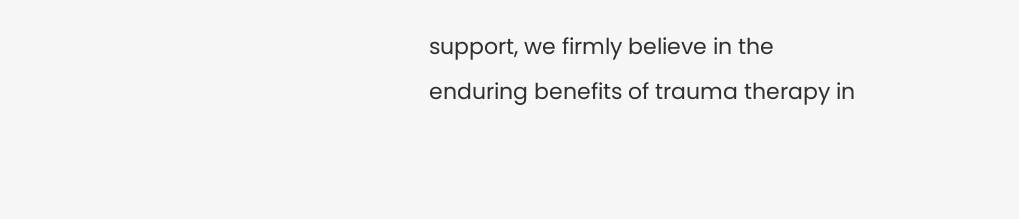support, we firmly believe in the enduring benefits of trauma therapy in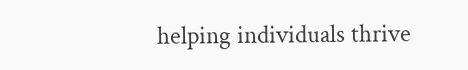helping individuals thrive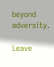beyond adversity.

Leave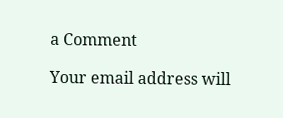a Comment

Your email address will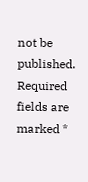not be published. Required fields are marked *